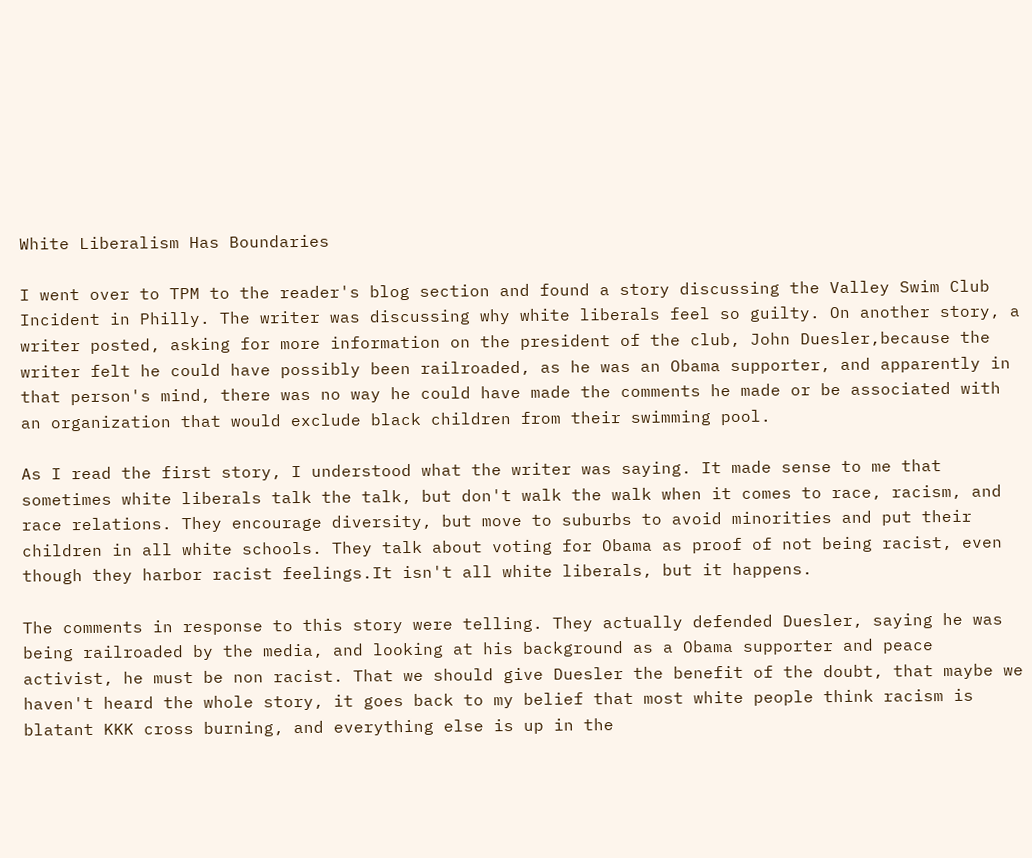White Liberalism Has Boundaries

I went over to TPM to the reader's blog section and found a story discussing the Valley Swim Club Incident in Philly. The writer was discussing why white liberals feel so guilty. On another story, a writer posted, asking for more information on the president of the club, John Duesler,because the writer felt he could have possibly been railroaded, as he was an Obama supporter, and apparently in that person's mind, there was no way he could have made the comments he made or be associated with an organization that would exclude black children from their swimming pool.

As I read the first story, I understood what the writer was saying. It made sense to me that sometimes white liberals talk the talk, but don't walk the walk when it comes to race, racism, and race relations. They encourage diversity, but move to suburbs to avoid minorities and put their children in all white schools. They talk about voting for Obama as proof of not being racist, even though they harbor racist feelings.It isn't all white liberals, but it happens.

The comments in response to this story were telling. They actually defended Duesler, saying he was being railroaded by the media, and looking at his background as a Obama supporter and peace activist, he must be non racist. That we should give Duesler the benefit of the doubt, that maybe we haven't heard the whole story, it goes back to my belief that most white people think racism is blatant KKK cross burning, and everything else is up in the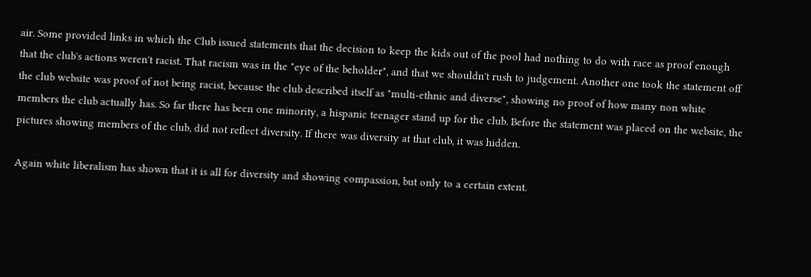air. Some provided links in which the Club issued statements that the decision to keep the kids out of the pool had nothing to do with race as proof enough that the club's actions weren't racist. That racism was in the "eye of the beholder", and that we shouldn't rush to judgement. Another one took the statement off the club website was proof of not being racist, because the club described itself as "multi-ethnic and diverse", showing no proof of how many non white members the club actually has. So far there has been one minority, a hispanic teenager stand up for the club. Before the statement was placed on the website, the pictures showing members of the club, did not reflect diversity. If there was diversity at that club, it was hidden.

Again white liberalism has shown that it is all for diversity and showing compassion, but only to a certain extent.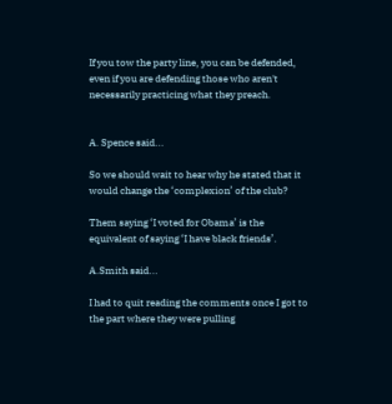If you tow the party line, you can be defended, even if you are defending those who aren't necessarily practicing what they preach.


A. Spence said...

So we should wait to hear why he stated that it would change the ‘complexion’ of the club?

Them saying ‘I voted for Obama’ is the equivalent of saying ‘I have black friends’.

A.Smith said...

I had to quit reading the comments once I got to the part where they were pulling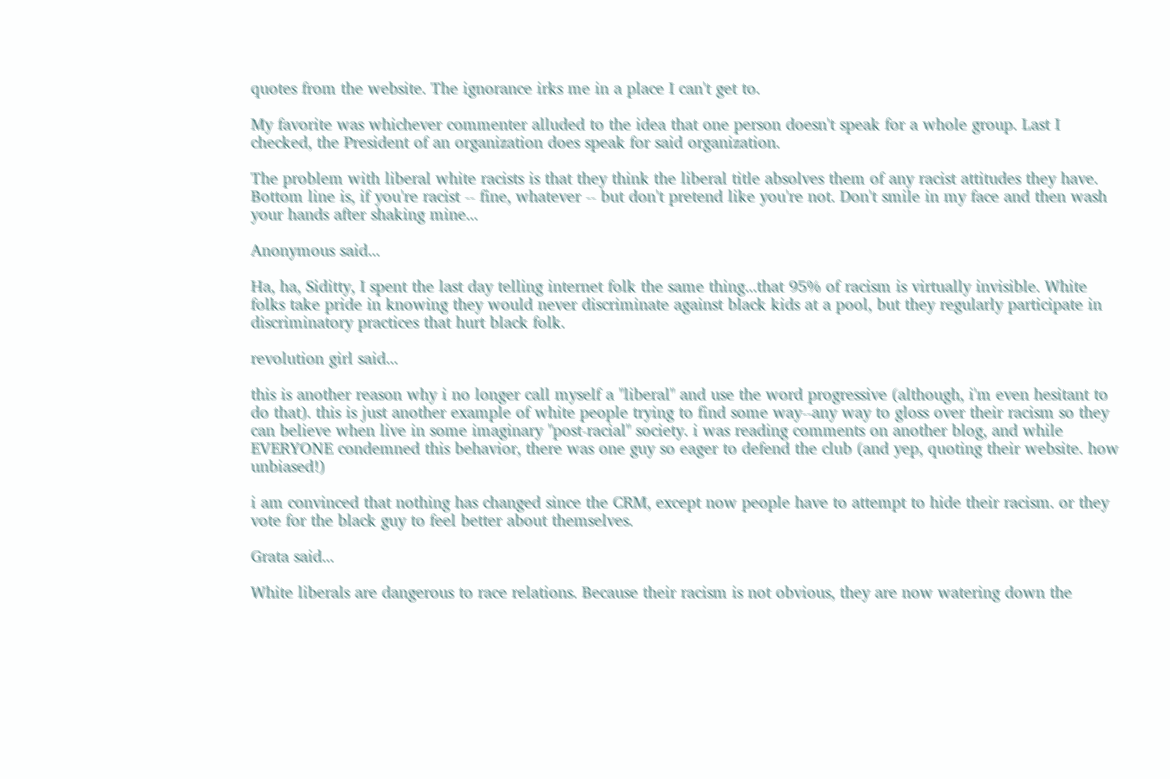quotes from the website. The ignorance irks me in a place I can't get to.

My favorite was whichever commenter alluded to the idea that one person doesn't speak for a whole group. Last I checked, the President of an organization does speak for said organization.

The problem with liberal white racists is that they think the liberal title absolves them of any racist attitudes they have. Bottom line is, if you're racist -- fine, whatever -- but don't pretend like you're not. Don't smile in my face and then wash your hands after shaking mine...

Anonymous said...

Ha, ha, Siditty, I spent the last day telling internet folk the same thing...that 95% of racism is virtually invisible. White folks take pride in knowing they would never discriminate against black kids at a pool, but they regularly participate in discriminatory practices that hurt black folk.

revolution girl said...

this is another reason why i no longer call myself a "liberal" and use the word progressive (although, i'm even hesitant to do that). this is just another example of white people trying to find some way--any way to gloss over their racism so they can believe when live in some imaginary "post-racial" society. i was reading comments on another blog, and while EVERYONE condemned this behavior, there was one guy so eager to defend the club (and yep, quoting their website. how unbiased!)

i am convinced that nothing has changed since the CRM, except now people have to attempt to hide their racism. or they vote for the black guy to feel better about themselves.

Grata said...

White liberals are dangerous to race relations. Because their racism is not obvious, they are now watering down the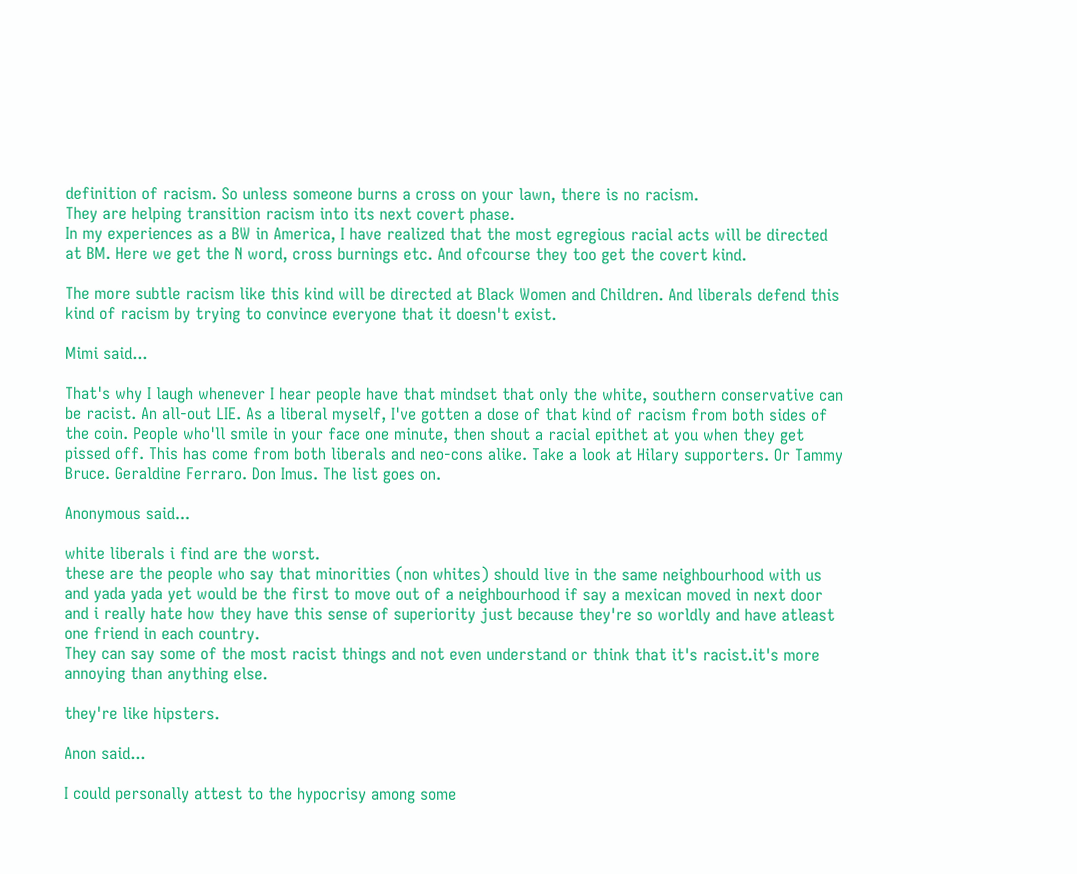definition of racism. So unless someone burns a cross on your lawn, there is no racism.
They are helping transition racism into its next covert phase.
In my experiences as a BW in America, I have realized that the most egregious racial acts will be directed at BM. Here we get the N word, cross burnings etc. And ofcourse they too get the covert kind.

The more subtle racism like this kind will be directed at Black Women and Children. And liberals defend this kind of racism by trying to convince everyone that it doesn't exist.

Mimi said...

That's why I laugh whenever I hear people have that mindset that only the white, southern conservative can be racist. An all-out LIE. As a liberal myself, I've gotten a dose of that kind of racism from both sides of the coin. People who'll smile in your face one minute, then shout a racial epithet at you when they get pissed off. This has come from both liberals and neo-cons alike. Take a look at Hilary supporters. Or Tammy Bruce. Geraldine Ferraro. Don Imus. The list goes on.

Anonymous said...

white liberals i find are the worst.
these are the people who say that minorities (non whites) should live in the same neighbourhood with us and yada yada yet would be the first to move out of a neighbourhood if say a mexican moved in next door and i really hate how they have this sense of superiority just because they're so worldly and have atleast one friend in each country.
They can say some of the most racist things and not even understand or think that it's racist.it's more annoying than anything else.

they're like hipsters.

Anon said...

I could personally attest to the hypocrisy among some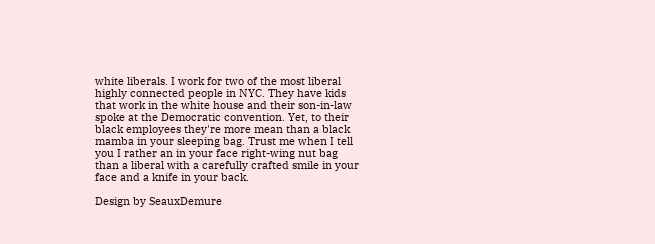white liberals. I work for two of the most liberal highly connected people in NYC. They have kids that work in the white house and their son-in-law spoke at the Democratic convention. Yet, to their black employees they're more mean than a black mamba in your sleeping bag. Trust me when I tell you I rather an in your face right-wing nut bag than a liberal with a carefully crafted smile in your face and a knife in your back.

Design by SeauxDemure